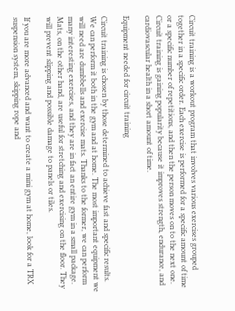Circuit training is a workout program that involves various exercises grouped together in a specific order. Each exercise is performed for a specific amount of time or a specific number of repetitions, and then the person moves on to the next one. Circuit training is gaining popularity because it improves strength, endurance, and cardiovascular health in a short amount of time.

Equipment needed for circuit training

Circuit training is chosen by those determined to achieve fast and specific results. We can perform it both in the gym and at home. The most important equipment we will need are dumbbells and exercise mats. Thanks to the former, we can perform many interesting exercises, and they are in fact an entire gym in a small package. Mats, on the other hand, are useful for stretching and exercising on the floor. They will prevent slipping and possible damage to panels or tiles.

If you are more advanced and want to create a mini gym at home, look for a TRX suspension system, skipping rope and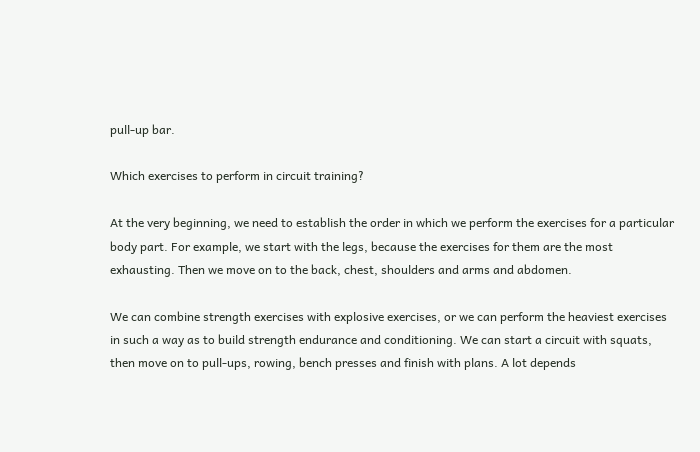pull-up bar.

Which exercises to perform in circuit training?

At the very beginning, we need to establish the order in which we perform the exercises for a particular body part. For example, we start with the legs, because the exercises for them are the most exhausting. Then we move on to the back, chest, shoulders and arms and abdomen.

We can combine strength exercises with explosive exercises, or we can perform the heaviest exercises in such a way as to build strength endurance and conditioning. We can start a circuit with squats, then move on to pull-ups, rowing, bench presses and finish with plans. A lot depends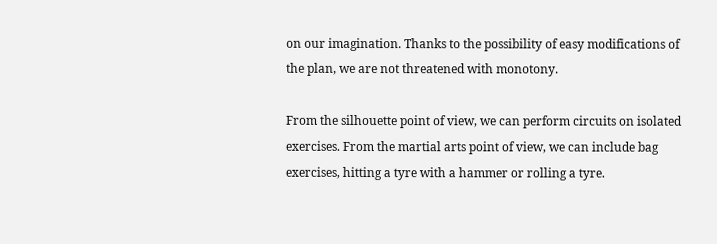on our imagination. Thanks to the possibility of easy modifications of the plan, we are not threatened with monotony.

From the silhouette point of view, we can perform circuits on isolated exercises. From the martial arts point of view, we can include bag exercises, hitting a tyre with a hammer or rolling a tyre.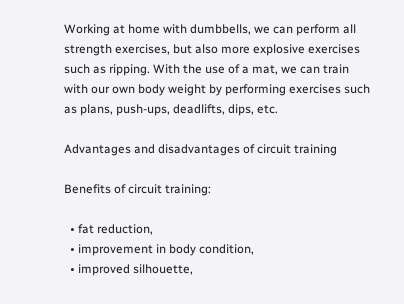Working at home with dumbbells, we can perform all strength exercises, but also more explosive exercises such as ripping. With the use of a mat, we can train with our own body weight by performing exercises such as plans, push-ups, deadlifts, dips, etc.

Advantages and disadvantages of circuit training

Benefits of circuit training:

  • fat reduction,
  • improvement in body condition,
  • improved silhouette,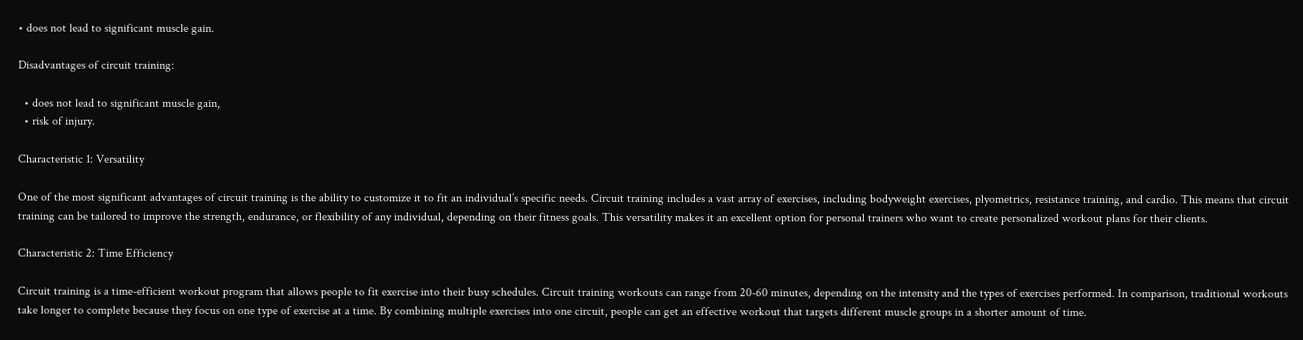• does not lead to significant muscle gain.

Disadvantages of circuit training:

  • does not lead to significant muscle gain,
  • risk of injury.

Characteristic 1: Versatility

One of the most significant advantages of circuit training is the ability to customize it to fit an individual’s specific needs. Circuit training includes a vast array of exercises, including bodyweight exercises, plyometrics, resistance training, and cardio. This means that circuit training can be tailored to improve the strength, endurance, or flexibility of any individual, depending on their fitness goals. This versatility makes it an excellent option for personal trainers who want to create personalized workout plans for their clients.

Characteristic 2: Time Efficiency

Circuit training is a time-efficient workout program that allows people to fit exercise into their busy schedules. Circuit training workouts can range from 20-60 minutes, depending on the intensity and the types of exercises performed. In comparison, traditional workouts take longer to complete because they focus on one type of exercise at a time. By combining multiple exercises into one circuit, people can get an effective workout that targets different muscle groups in a shorter amount of time.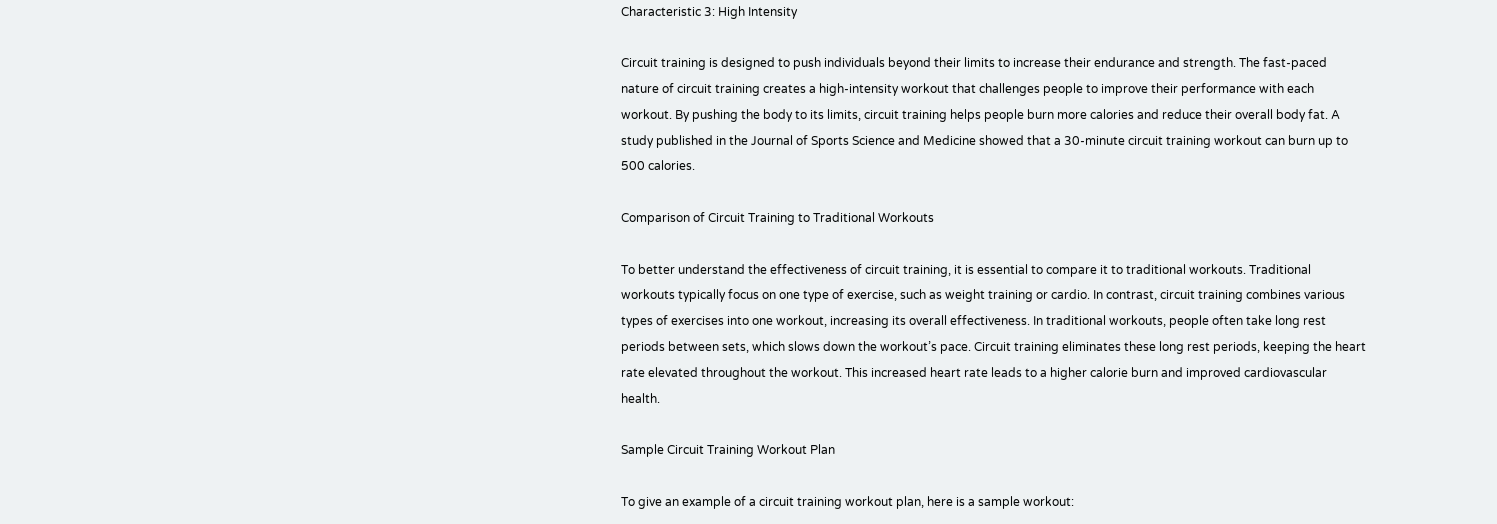Characteristic 3: High Intensity

Circuit training is designed to push individuals beyond their limits to increase their endurance and strength. The fast-paced nature of circuit training creates a high-intensity workout that challenges people to improve their performance with each workout. By pushing the body to its limits, circuit training helps people burn more calories and reduce their overall body fat. A study published in the Journal of Sports Science and Medicine showed that a 30-minute circuit training workout can burn up to 500 calories.

Comparison of Circuit Training to Traditional Workouts

To better understand the effectiveness of circuit training, it is essential to compare it to traditional workouts. Traditional workouts typically focus on one type of exercise, such as weight training or cardio. In contrast, circuit training combines various types of exercises into one workout, increasing its overall effectiveness. In traditional workouts, people often take long rest periods between sets, which slows down the workout’s pace. Circuit training eliminates these long rest periods, keeping the heart rate elevated throughout the workout. This increased heart rate leads to a higher calorie burn and improved cardiovascular health.

Sample Circuit Training Workout Plan

To give an example of a circuit training workout plan, here is a sample workout: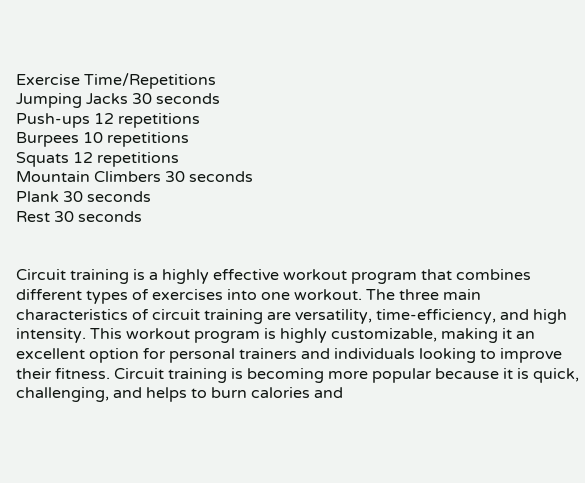Exercise Time/Repetitions
Jumping Jacks 30 seconds
Push-ups 12 repetitions
Burpees 10 repetitions
Squats 12 repetitions
Mountain Climbers 30 seconds
Plank 30 seconds
Rest 30 seconds


Circuit training is a highly effective workout program that combines different types of exercises into one workout. The three main characteristics of circuit training are versatility, time-efficiency, and high intensity. This workout program is highly customizable, making it an excellent option for personal trainers and individuals looking to improve their fitness. Circuit training is becoming more popular because it is quick, challenging, and helps to burn calories and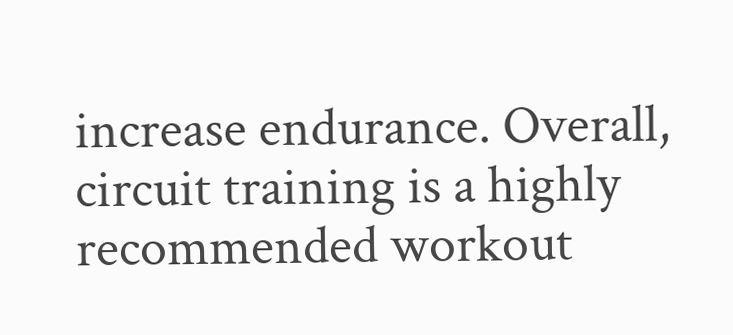increase endurance. Overall, circuit training is a highly recommended workout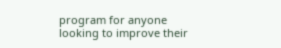program for anyone looking to improve their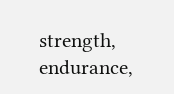strength, endurance,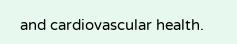and cardiovascular health.